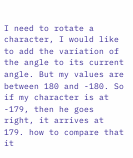I need to rotate a character, I would like to add the variation of the angle to its current angle. But my values are between 180 and -180. So if my character is at -179, then he goes right, it arrives at 179. how to compare that it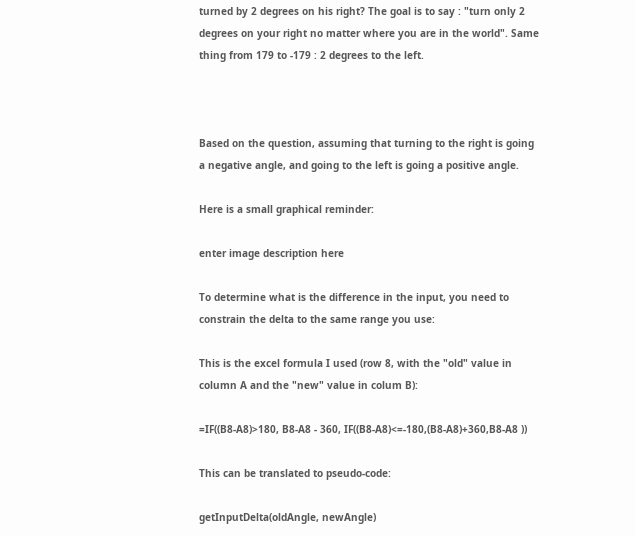turned by 2 degrees on his right? The goal is to say : "turn only 2 degrees on your right no matter where you are in the world". Same thing from 179 to -179 : 2 degrees to the left.



Based on the question, assuming that turning to the right is going a negative angle, and going to the left is going a positive angle.

Here is a small graphical reminder:

enter image description here

To determine what is the difference in the input, you need to constrain the delta to the same range you use:

This is the excel formula I used (row 8, with the "old" value in column A and the "new" value in colum B):

=IF((B8-A8)>180, B8-A8 - 360, IF((B8-A8)<=-180,(B8-A8)+360,B8-A8 ))

This can be translated to pseudo-code:

getInputDelta(oldAngle, newAngle)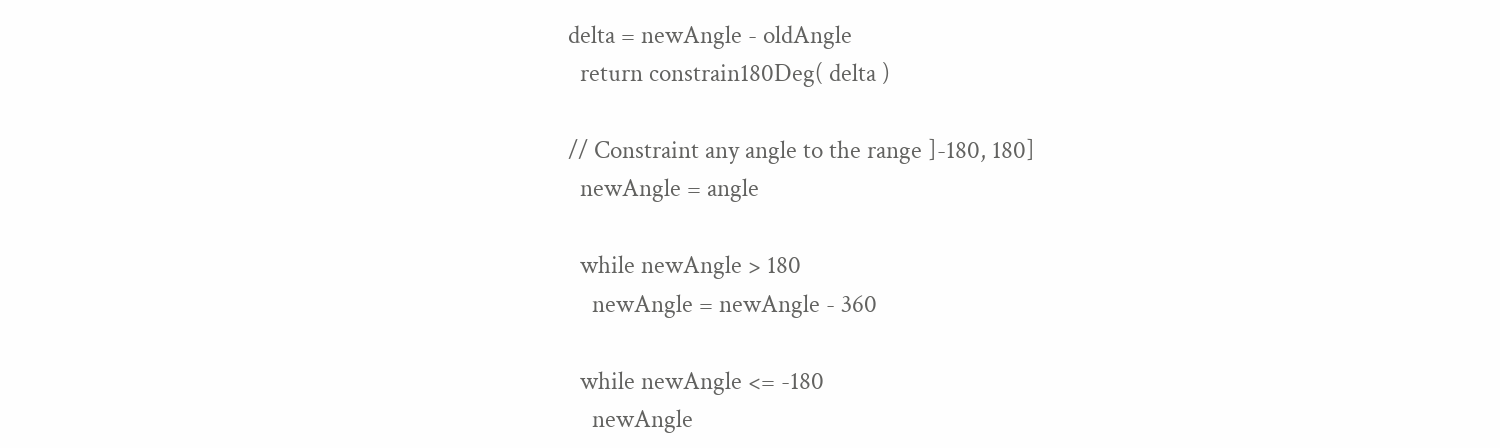delta = newAngle - oldAngle
  return constrain180Deg( delta )

// Constraint any angle to the range ]-180, 180]
  newAngle = angle

  while newAngle > 180
    newAngle = newAngle - 360

  while newAngle <= -180
    newAngle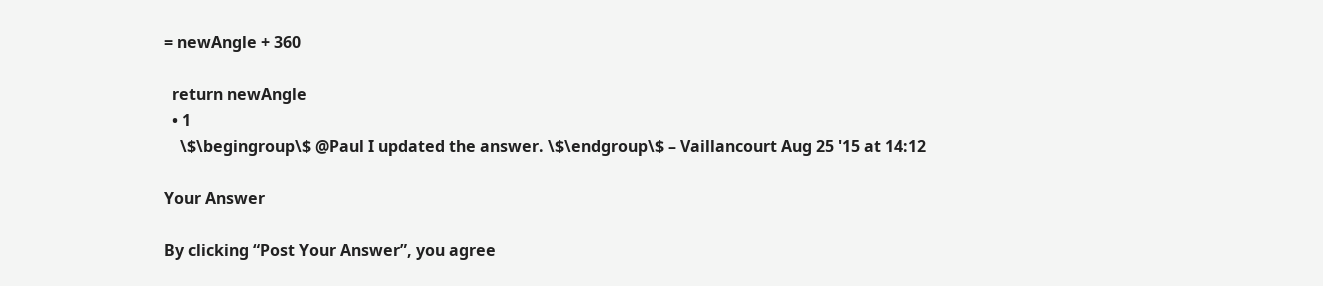= newAngle + 360

  return newAngle
  • 1
    \$\begingroup\$ @Paul I updated the answer. \$\endgroup\$ – Vaillancourt Aug 25 '15 at 14:12

Your Answer

By clicking “Post Your Answer”, you agree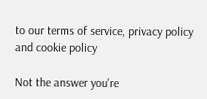to our terms of service, privacy policy and cookie policy

Not the answer you're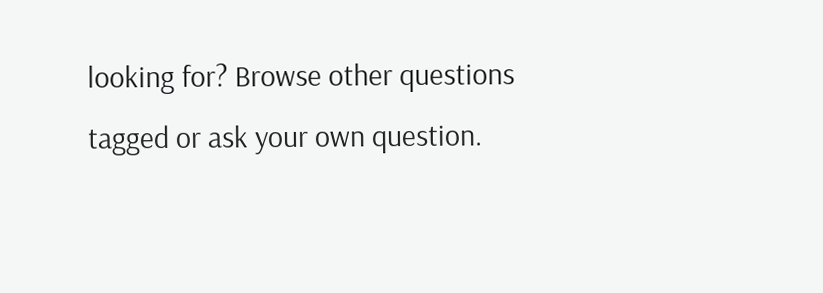looking for? Browse other questions tagged or ask your own question.